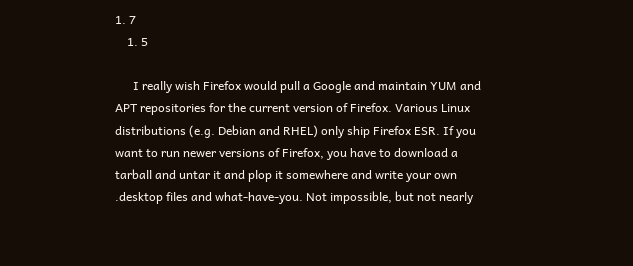1. 7
    1. 5

      I really wish Firefox would pull a Google and maintain YUM and APT repositories for the current version of Firefox. Various Linux distributions (e.g. Debian and RHEL) only ship Firefox ESR. If you want to run newer versions of Firefox, you have to download a tarball and untar it and plop it somewhere and write your own .desktop files and what-have-you. Not impossible, but not nearly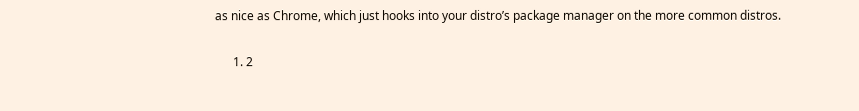as nice as Chrome, which just hooks into your distro’s package manager on the more common distros.

      1. 2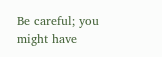Be careful; you might have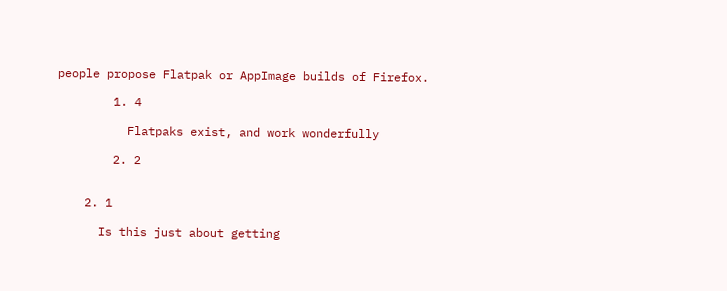people propose Flatpak or AppImage builds of Firefox.

        1. 4

          Flatpaks exist, and work wonderfully

        2. 2


    2. 1

      Is this just about getting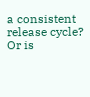a consistent release cycle? Or is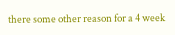there some other reason for a 4 week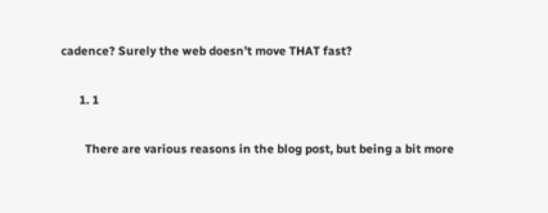cadence? Surely the web doesn’t move THAT fast?

      1. 1

        There are various reasons in the blog post, but being a bit more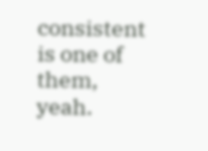consistent is one of them, yeah.